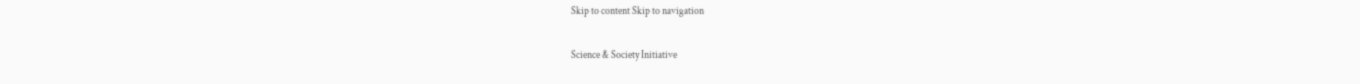Skip to content Skip to navigation

Science & Society Initiative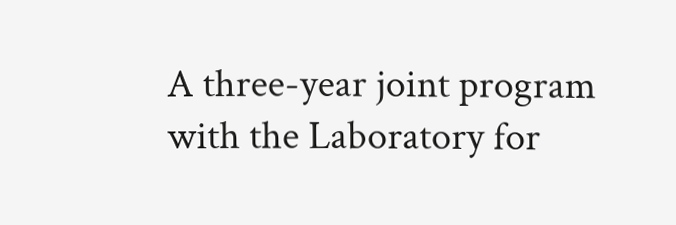A three-year joint program with the Laboratory for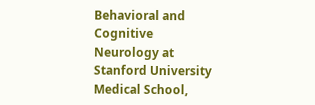Behavioral and Cognitive Neurology at Stanford University Medical School,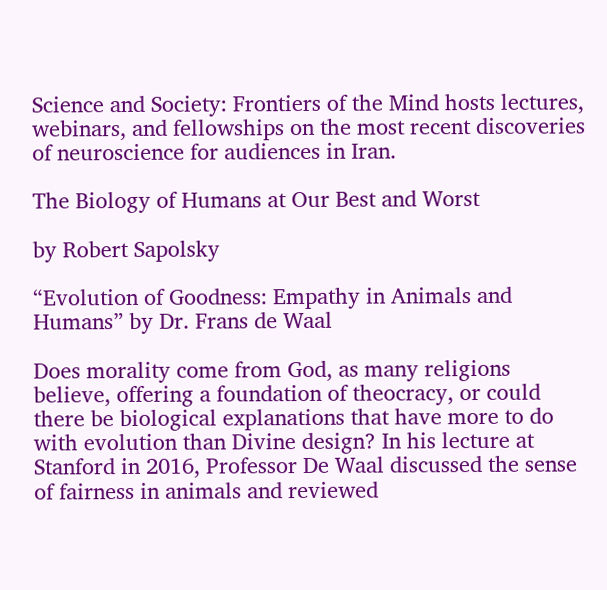Science and Society: Frontiers of the Mind hosts lectures, webinars, and fellowships on the most recent discoveries of neuroscience for audiences in Iran.

The Biology of Humans at Our Best and Worst

by Robert Sapolsky

“Evolution of Goodness: Empathy in Animals and Humans” by Dr. Frans de Waal

Does morality come from God, as many religions believe, offering a foundation of theocracy, or could there be biological explanations that have more to do with evolution than Divine design? In his lecture at Stanford in 2016, Professor De Waal discussed the sense of fairness in animals and reviewed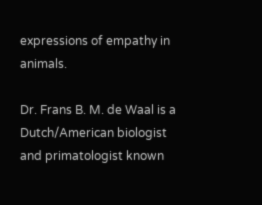expressions of empathy in animals.

Dr. Frans B. M. de Waal is a Dutch/American biologist and primatologist known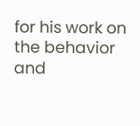for his work on the behavior and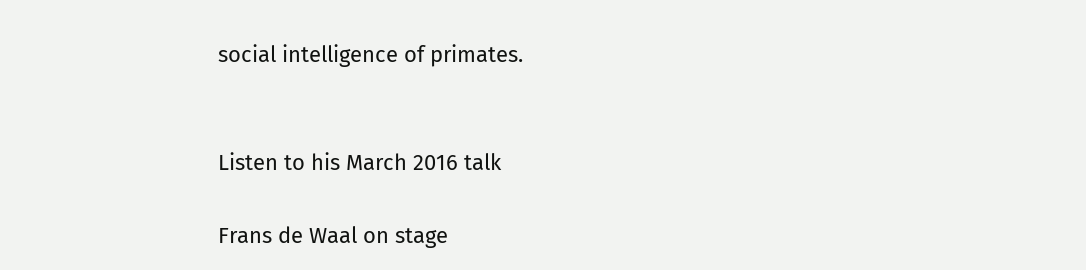social intelligence of primates.


Listen to his March 2016 talk

Frans de Waal on stage